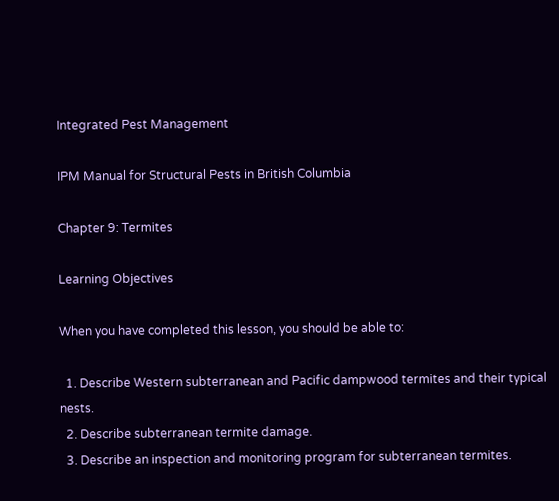Integrated Pest Management

IPM Manual for Structural Pests in British Columbia

Chapter 9: Termites

Learning Objectives

When you have completed this lesson, you should be able to:

  1. Describe Western subterranean and Pacific dampwood termites and their typical nests.
  2. Describe subterranean termite damage.
  3. Describe an inspection and monitoring program for subterranean termites.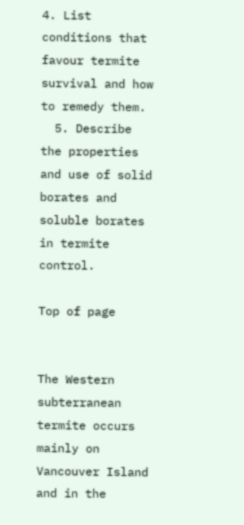4. List conditions that favour termite survival and how to remedy them.
  5. Describe the properties and use of solid borates and soluble borates in termite control.

Top of page


The Western subterranean termite occurs mainly on Vancouver Island and in the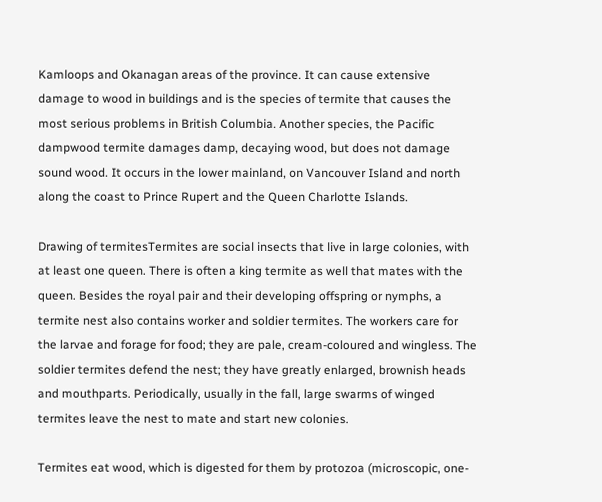Kamloops and Okanagan areas of the province. It can cause extensive damage to wood in buildings and is the species of termite that causes the most serious problems in British Columbia. Another species, the Pacific dampwood termite damages damp, decaying wood, but does not damage sound wood. It occurs in the lower mainland, on Vancouver Island and north along the coast to Prince Rupert and the Queen Charlotte Islands.

Drawing of termitesTermites are social insects that live in large colonies, with at least one queen. There is often a king termite as well that mates with the queen. Besides the royal pair and their developing offspring or nymphs, a termite nest also contains worker and soldier termites. The workers care for the larvae and forage for food; they are pale, cream-coloured and wingless. The soldier termites defend the nest; they have greatly enlarged, brownish heads and mouthparts. Periodically, usually in the fall, large swarms of winged termites leave the nest to mate and start new colonies.

Termites eat wood, which is digested for them by protozoa (microscopic, one-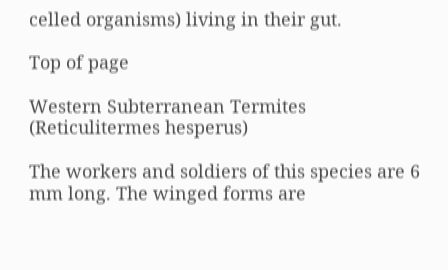celled organisms) living in their gut.

Top of page

Western Subterranean Termites (Reticulitermes hesperus)

The workers and soldiers of this species are 6 mm long. The winged forms are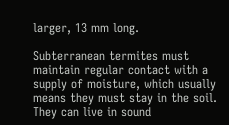larger, 13 mm long.

Subterranean termites must maintain regular contact with a supply of moisture, which usually means they must stay in the soil. They can live in sound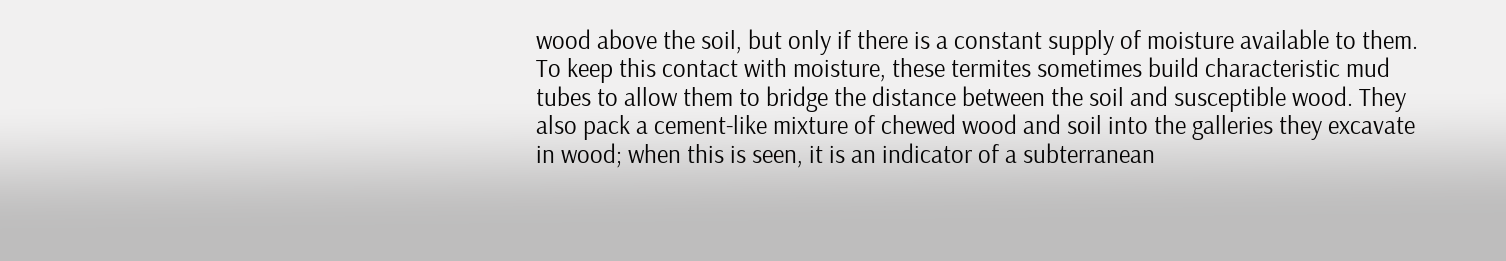wood above the soil, but only if there is a constant supply of moisture available to them. To keep this contact with moisture, these termites sometimes build characteristic mud tubes to allow them to bridge the distance between the soil and susceptible wood. They also pack a cement-like mixture of chewed wood and soil into the galleries they excavate in wood; when this is seen, it is an indicator of a subterranean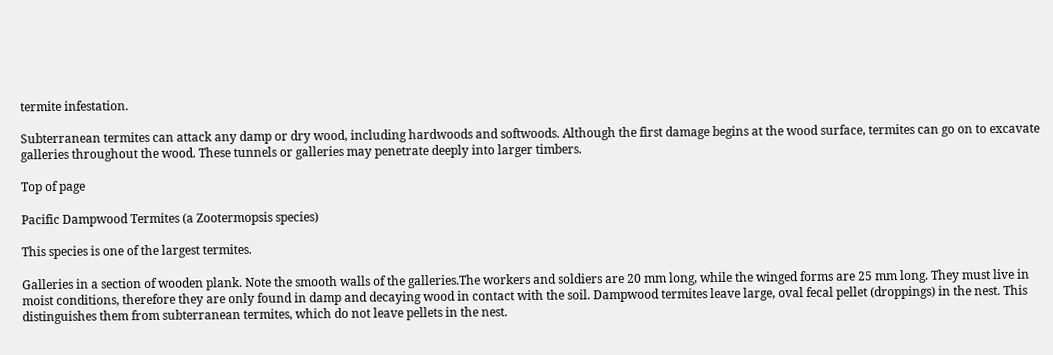termite infestation.

Subterranean termites can attack any damp or dry wood, including hardwoods and softwoods. Although the first damage begins at the wood surface, termites can go on to excavate galleries throughout the wood. These tunnels or galleries may penetrate deeply into larger timbers.

Top of page

Pacific Dampwood Termites (a Zootermopsis species)

This species is one of the largest termites.

Galleries in a section of wooden plank. Note the smooth walls of the galleries.The workers and soldiers are 20 mm long, while the winged forms are 25 mm long. They must live in moist conditions, therefore they are only found in damp and decaying wood in contact with the soil. Dampwood termites leave large, oval fecal pellet (droppings) in the nest. This distinguishes them from subterranean termites, which do not leave pellets in the nest.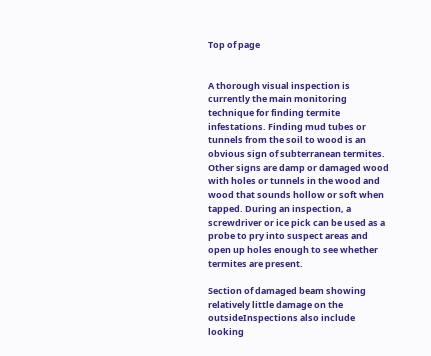Top of page


A thorough visual inspection is currently the main monitoring technique for finding termite infestations. Finding mud tubes or tunnels from the soil to wood is an obvious sign of subterranean termites. Other signs are damp or damaged wood with holes or tunnels in the wood and wood that sounds hollow or soft when tapped. During an inspection, a screwdriver or ice pick can be used as a probe to pry into suspect areas and open up holes enough to see whether termites are present.

Section of damaged beam showing relatively little damage on the outsideInspections also include looking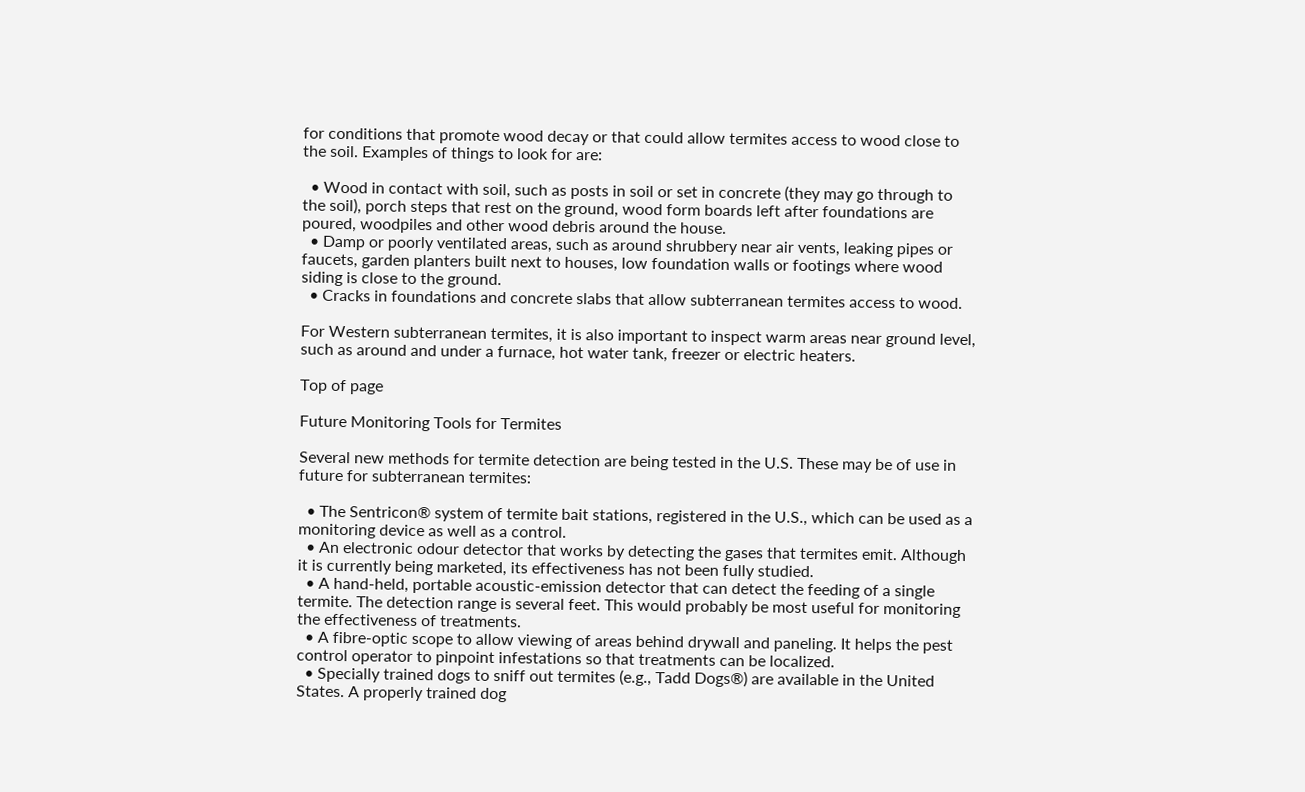for conditions that promote wood decay or that could allow termites access to wood close to the soil. Examples of things to look for are:

  • Wood in contact with soil, such as posts in soil or set in concrete (they may go through to the soil), porch steps that rest on the ground, wood form boards left after foundations are poured, woodpiles and other wood debris around the house.
  • Damp or poorly ventilated areas, such as around shrubbery near air vents, leaking pipes or faucets, garden planters built next to houses, low foundation walls or footings where wood siding is close to the ground.
  • Cracks in foundations and concrete slabs that allow subterranean termites access to wood.

For Western subterranean termites, it is also important to inspect warm areas near ground level, such as around and under a furnace, hot water tank, freezer or electric heaters.

Top of page

Future Monitoring Tools for Termites

Several new methods for termite detection are being tested in the U.S. These may be of use in future for subterranean termites:

  • The Sentricon® system of termite bait stations, registered in the U.S., which can be used as a monitoring device as well as a control.
  • An electronic odour detector that works by detecting the gases that termites emit. Although it is currently being marketed, its effectiveness has not been fully studied.
  • A hand-held, portable acoustic-emission detector that can detect the feeding of a single termite. The detection range is several feet. This would probably be most useful for monitoring the effectiveness of treatments.
  • A fibre-optic scope to allow viewing of areas behind drywall and paneling. It helps the pest control operator to pinpoint infestations so that treatments can be localized.
  • Specially trained dogs to sniff out termites (e.g., Tadd Dogs®) are available in the United States. A properly trained dog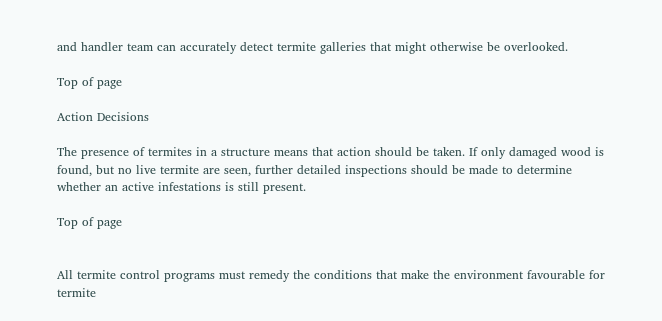and handler team can accurately detect termite galleries that might otherwise be overlooked.

Top of page

Action Decisions

The presence of termites in a structure means that action should be taken. If only damaged wood is found, but no live termite are seen, further detailed inspections should be made to determine whether an active infestations is still present.

Top of page


All termite control programs must remedy the conditions that make the environment favourable for termite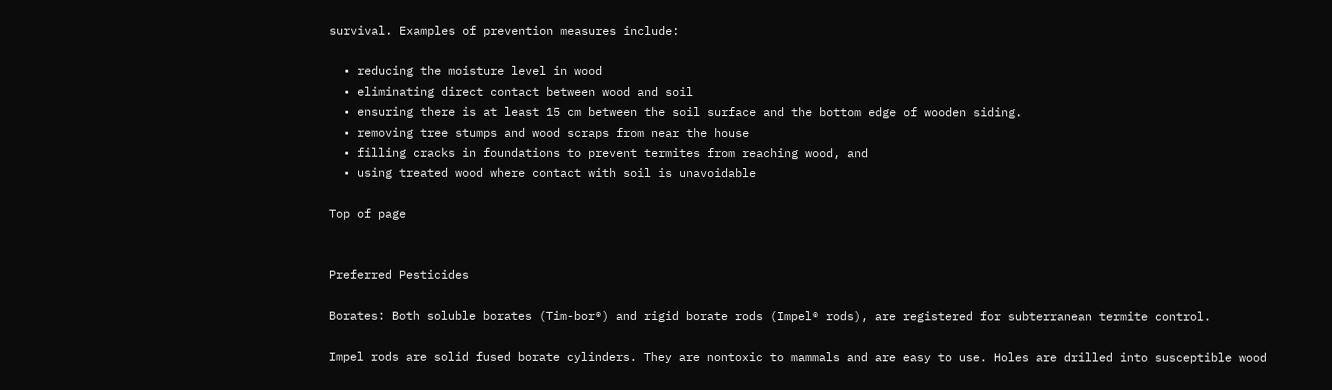survival. Examples of prevention measures include:

  • reducing the moisture level in wood
  • eliminating direct contact between wood and soil
  • ensuring there is at least 15 cm between the soil surface and the bottom edge of wooden siding.
  • removing tree stumps and wood scraps from near the house
  • filling cracks in foundations to prevent termites from reaching wood, and
  • using treated wood where contact with soil is unavoidable

Top of page


Preferred Pesticides

Borates: Both soluble borates (Tim-bor®) and rigid borate rods (Impel® rods), are registered for subterranean termite control.

Impel rods are solid fused borate cylinders. They are nontoxic to mammals and are easy to use. Holes are drilled into susceptible wood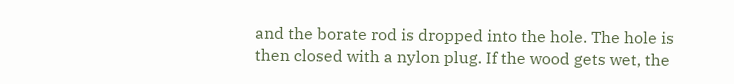and the borate rod is dropped into the hole. The hole is then closed with a nylon plug. If the wood gets wet, the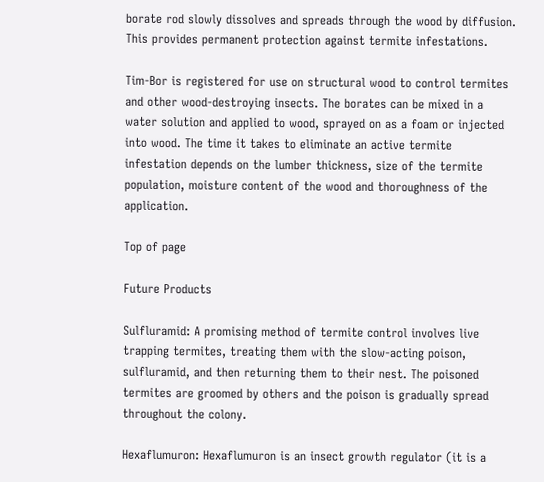borate rod slowly dissolves and spreads through the wood by diffusion. This provides permanent protection against termite infestations.

Tim-Bor is registered for use on structural wood to control termites and other wood-destroying insects. The borates can be mixed in a water solution and applied to wood, sprayed on as a foam or injected into wood. The time it takes to eliminate an active termite infestation depends on the lumber thickness, size of the termite population, moisture content of the wood and thoroughness of the application.

Top of page

Future Products

Sulfluramid: A promising method of termite control involves live trapping termites, treating them with the slow-acting poison, sulfluramid, and then returning them to their nest. The poisoned termites are groomed by others and the poison is gradually spread throughout the colony.

Hexaflumuron: Hexaflumuron is an insect growth regulator (it is a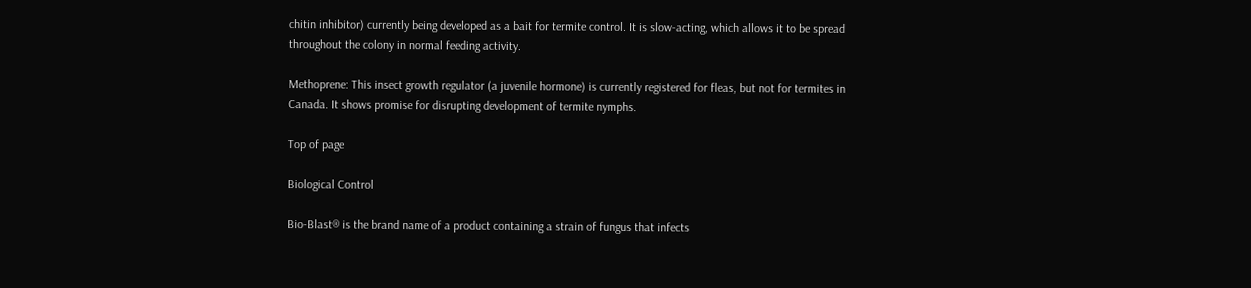chitin inhibitor) currently being developed as a bait for termite control. It is slow-acting, which allows it to be spread throughout the colony in normal feeding activity.

Methoprene: This insect growth regulator (a juvenile hormone) is currently registered for fleas, but not for termites in Canada. It shows promise for disrupting development of termite nymphs.

Top of page

Biological Control

Bio-Blast® is the brand name of a product containing a strain of fungus that infects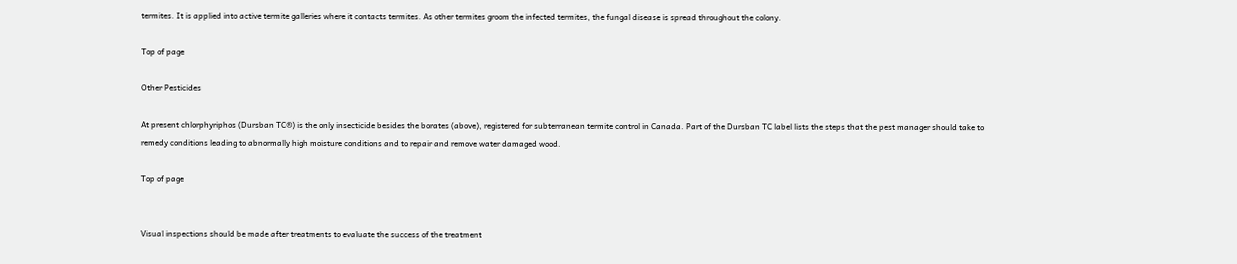termites. It is applied into active termite galleries where it contacts termites. As other termites groom the infected termites, the fungal disease is spread throughout the colony.

Top of page

Other Pesticides

At present chlorphyriphos (Dursban TC®) is the only insecticide besides the borates (above), registered for subterranean termite control in Canada. Part of the Dursban TC label lists the steps that the pest manager should take to remedy conditions leading to abnormally high moisture conditions and to repair and remove water damaged wood.

Top of page


Visual inspections should be made after treatments to evaluate the success of the treatment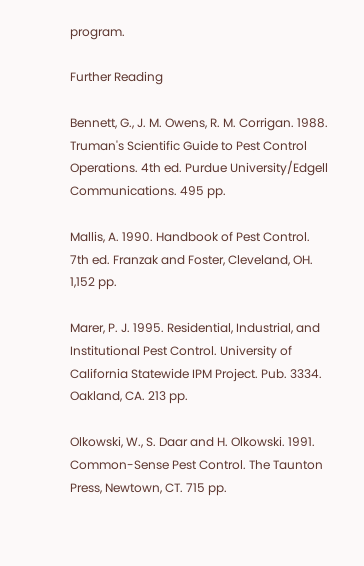program.

Further Reading

Bennett, G., J. M. Owens, R. M. Corrigan. 1988. Truman's Scientific Guide to Pest Control Operations. 4th ed. Purdue University/Edgell Communications. 495 pp.

Mallis, A. 1990. Handbook of Pest Control. 7th ed. Franzak and Foster, Cleveland, OH. 1,152 pp.

Marer, P. J. 1995. Residential, Industrial, and Institutional Pest Control. University of California Statewide IPM Project. Pub. 3334. Oakland, CA. 213 pp.

Olkowski, W., S. Daar and H. Olkowski. 1991. Common-Sense Pest Control. The Taunton Press, Newtown, CT. 715 pp.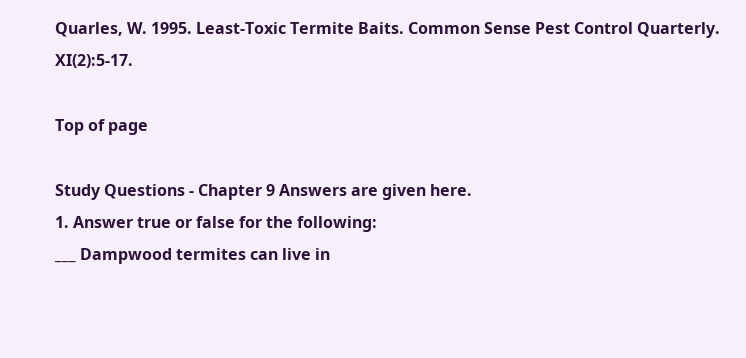Quarles, W. 1995. Least-Toxic Termite Baits. Common Sense Pest Control Quarterly. XI(2):5-17.

Top of page

Study Questions - Chapter 9 Answers are given here.
1. Answer true or false for the following:
___ Dampwood termites can live in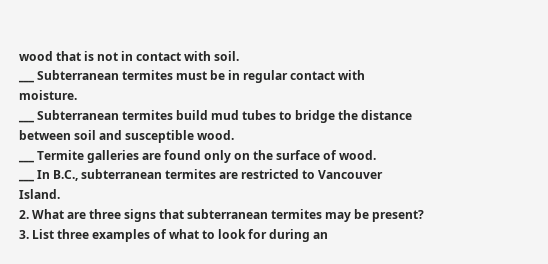wood that is not in contact with soil.
___ Subterranean termites must be in regular contact with moisture.
___ Subterranean termites build mud tubes to bridge the distance between soil and susceptible wood.
___ Termite galleries are found only on the surface of wood.
___ In B.C., subterranean termites are restricted to Vancouver Island.
2. What are three signs that subterranean termites may be present?
3. List three examples of what to look for during an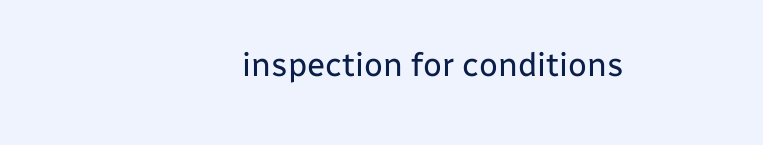inspection for conditions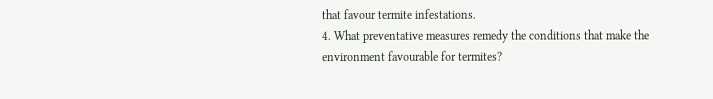that favour termite infestations.
4. What preventative measures remedy the conditions that make the environment favourable for termites?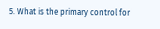5. What is the primary control for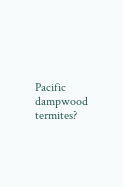Pacific dampwood termites?